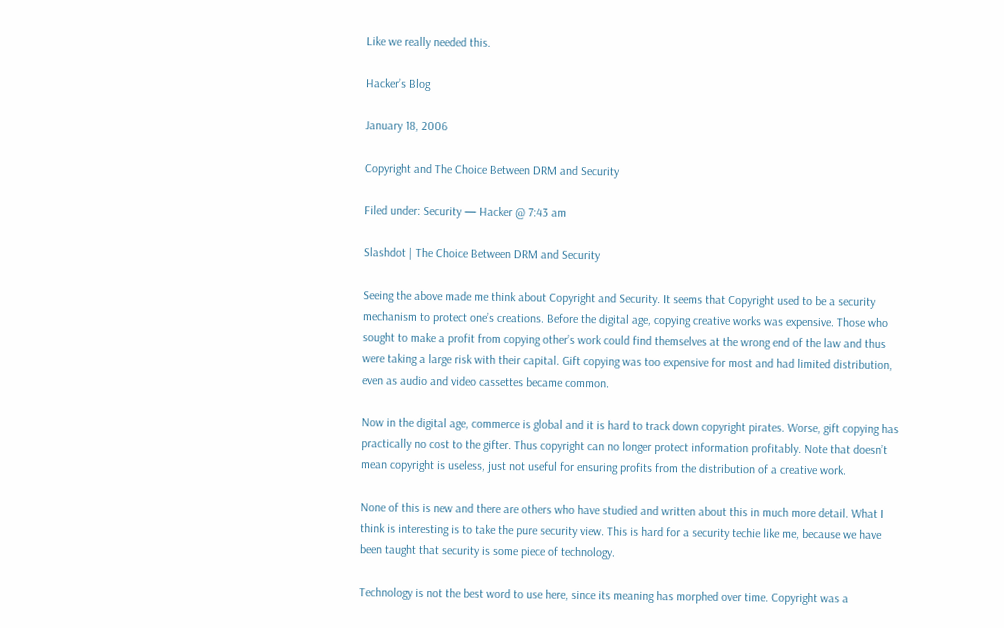Like we really needed this.

Hacker’s Blog

January 18, 2006

Copyright and The Choice Between DRM and Security

Filed under: Security — Hacker @ 7:43 am

Slashdot | The Choice Between DRM and Security

Seeing the above made me think about Copyright and Security. It seems that Copyright used to be a security mechanism to protect one’s creations. Before the digital age, copying creative works was expensive. Those who sought to make a profit from copying other’s work could find themselves at the wrong end of the law and thus were taking a large risk with their capital. Gift copying was too expensive for most and had limited distribution, even as audio and video cassettes became common.

Now in the digital age, commerce is global and it is hard to track down copyright pirates. Worse, gift copying has practically no cost to the gifter. Thus copyright can no longer protect information profitably. Note that doesn’t mean copyright is useless, just not useful for ensuring profits from the distribution of a creative work.

None of this is new and there are others who have studied and written about this in much more detail. What I think is interesting is to take the pure security view. This is hard for a security techie like me, because we have been taught that security is some piece of technology.

Technology is not the best word to use here, since its meaning has morphed over time. Copyright was a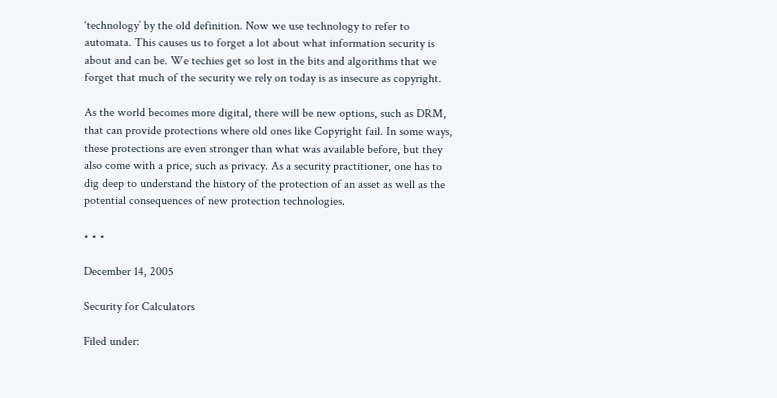‘technology’ by the old definition. Now we use technology to refer to automata. This causes us to forget a lot about what information security is about and can be. We techies get so lost in the bits and algorithms that we forget that much of the security we rely on today is as insecure as copyright.

As the world becomes more digital, there will be new options, such as DRM, that can provide protections where old ones like Copyright fail. In some ways, these protections are even stronger than what was available before, but they also come with a price, such as privacy. As a security practitioner, one has to dig deep to understand the history of the protection of an asset as well as the potential consequences of new protection technologies.

• • •

December 14, 2005

Security for Calculators

Filed under: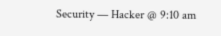Security — Hacker @ 9:10 am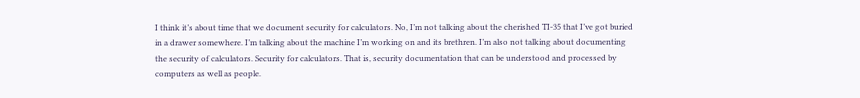I think it’s about time that we document security for calculators. No, I’m not talking about the cherished TI-35 that I’ve got buried in a drawer somewhere. I’m talking about the machine I’m working on and its brethren. I’m also not talking about documenting the security of calculators. Security for calculators. That is, security documentation that can be understood and processed by computers as well as people.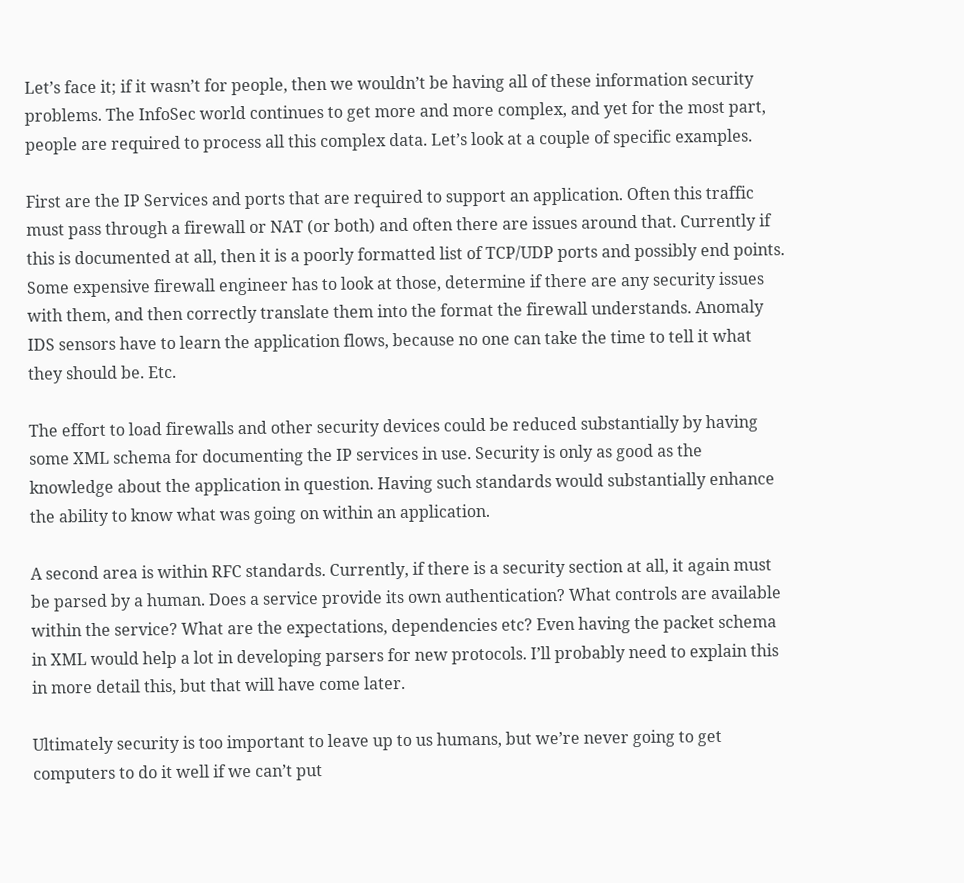Let’s face it; if it wasn’t for people, then we wouldn’t be having all of these information security problems. The InfoSec world continues to get more and more complex, and yet for the most part, people are required to process all this complex data. Let’s look at a couple of specific examples.

First are the IP Services and ports that are required to support an application. Often this traffic must pass through a firewall or NAT (or both) and often there are issues around that. Currently if this is documented at all, then it is a poorly formatted list of TCP/UDP ports and possibly end points. Some expensive firewall engineer has to look at those, determine if there are any security issues with them, and then correctly translate them into the format the firewall understands. Anomaly IDS sensors have to learn the application flows, because no one can take the time to tell it what they should be. Etc.

The effort to load firewalls and other security devices could be reduced substantially by having some XML schema for documenting the IP services in use. Security is only as good as the knowledge about the application in question. Having such standards would substantially enhance the ability to know what was going on within an application.

A second area is within RFC standards. Currently, if there is a security section at all, it again must be parsed by a human. Does a service provide its own authentication? What controls are available within the service? What are the expectations, dependencies etc? Even having the packet schema in XML would help a lot in developing parsers for new protocols. I’ll probably need to explain this in more detail this, but that will have come later.

Ultimately security is too important to leave up to us humans, but we’re never going to get computers to do it well if we can’t put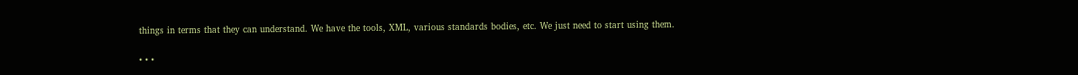things in terms that they can understand. We have the tools, XML, various standards bodies, etc. We just need to start using them.

• • •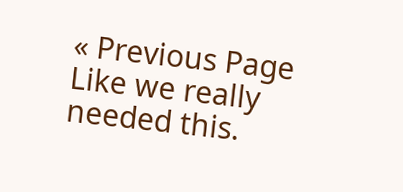« Previous Page
Like we really needed this.